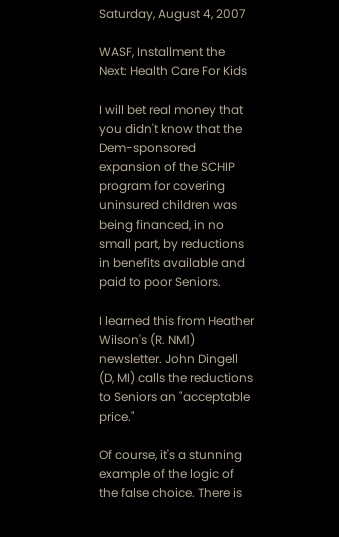Saturday, August 4, 2007

WASF, Installment the Next: Health Care For Kids

I will bet real money that you didn't know that the Dem-sponsored expansion of the SCHIP program for covering uninsured children was being financed, in no small part, by reductions in benefits available and paid to poor Seniors.

I learned this from Heather Wilson's (R. NM1) newsletter. John Dingell (D, MI) calls the reductions to Seniors an "acceptable price."

Of course, it's a stunning example of the logic of the false choice. There is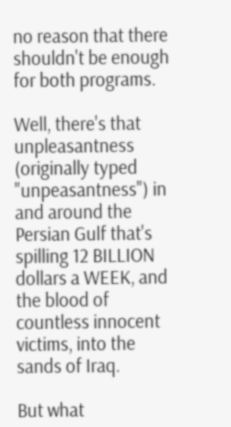no reason that there shouldn't be enough for both programs.

Well, there's that unpleasantness (originally typed "unpeasantness") in and around the Persian Gulf that's spilling 12 BILLION dollars a WEEK, and the blood of countless innocent victims, into the sands of Iraq.

But what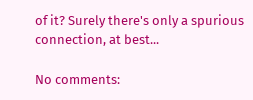of it? Surely there's only a spurious connection, at best...

No comments: